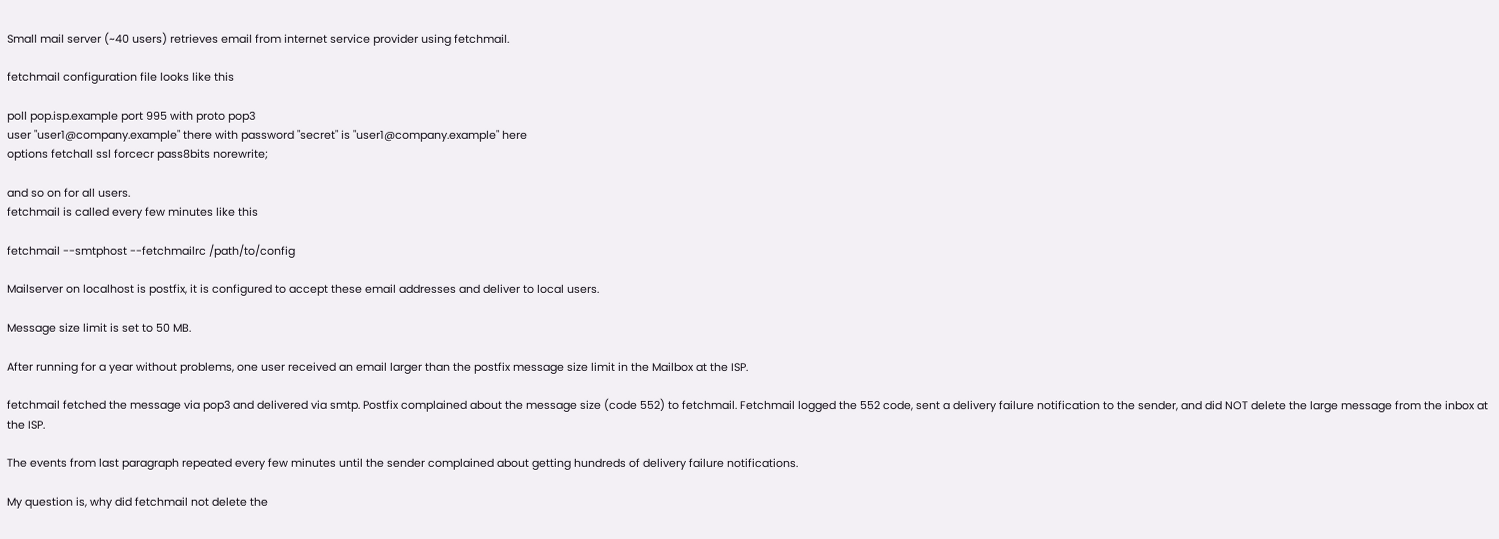Small mail server (~40 users) retrieves email from internet service provider using fetchmail.

fetchmail configuration file looks like this

poll pop.isp.example port 995 with proto pop3
user "user1@company.example" there with password "secret" is "user1@company.example" here
options fetchall ssl forcecr pass8bits norewrite;

and so on for all users.
fetchmail is called every few minutes like this

fetchmail --smtphost --fetchmailrc /path/to/config

Mailserver on localhost is postfix, it is configured to accept these email addresses and deliver to local users.

Message size limit is set to 50 MB.

After running for a year without problems, one user received an email larger than the postfix message size limit in the Mailbox at the ISP.

fetchmail fetched the message via pop3 and delivered via smtp. Postfix complained about the message size (code 552) to fetchmail. Fetchmail logged the 552 code, sent a delivery failure notification to the sender, and did NOT delete the large message from the inbox at the ISP.

The events from last paragraph repeated every few minutes until the sender complained about getting hundreds of delivery failure notifications.

My question is, why did fetchmail not delete the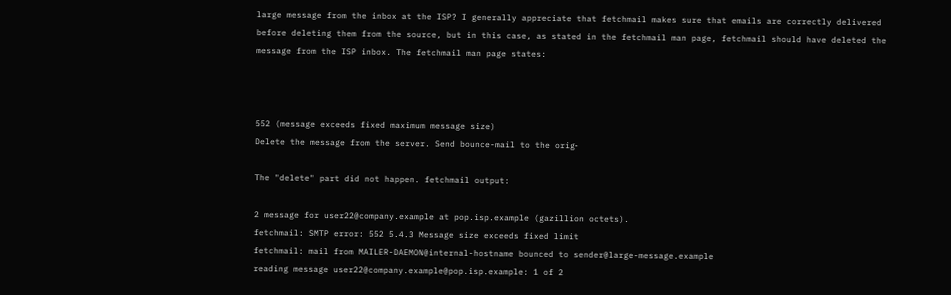large message from the inbox at the ISP? I generally appreciate that fetchmail makes sure that emails are correctly delivered before deleting them from the source, but in this case, as stated in the fetchmail man page, fetchmail should have deleted the message from the ISP inbox. The fetchmail man page states:



552 (message exceeds fixed maximum message size)
Delete the message from the server. Send bounce-mail to the orig‐

The "delete" part did not happen. fetchmail output:

2 message for user22@company.example at pop.isp.example (gazillion octets).
fetchmail: SMTP error: 552 5.4.3 Message size exceeds fixed limit
fetchmail: mail from MAILER-DAEMON@internal-hostname bounced to sender@large-message.example
reading message user22@company.example@pop.isp.example: 1 of 2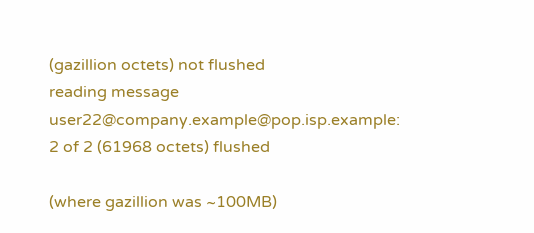(gazillion octets) not flushed
reading message user22@company.example@pop.isp.example: 2 of 2 (61968 octets) flushed

(where gazillion was ~100MB)